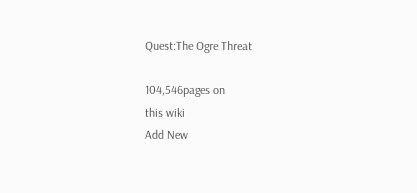Quest:The Ogre Threat

104,546pages on
this wiki
Add New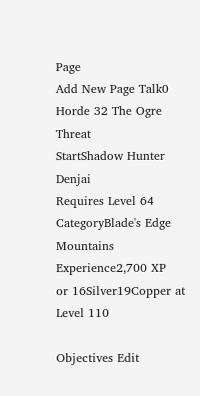Page
Add New Page Talk0
Horde 32 The Ogre Threat
StartShadow Hunter Denjai
Requires Level 64
CategoryBlade's Edge Mountains
Experience2,700 XP
or 16Silver19Copper at Level 110

Objectives Edit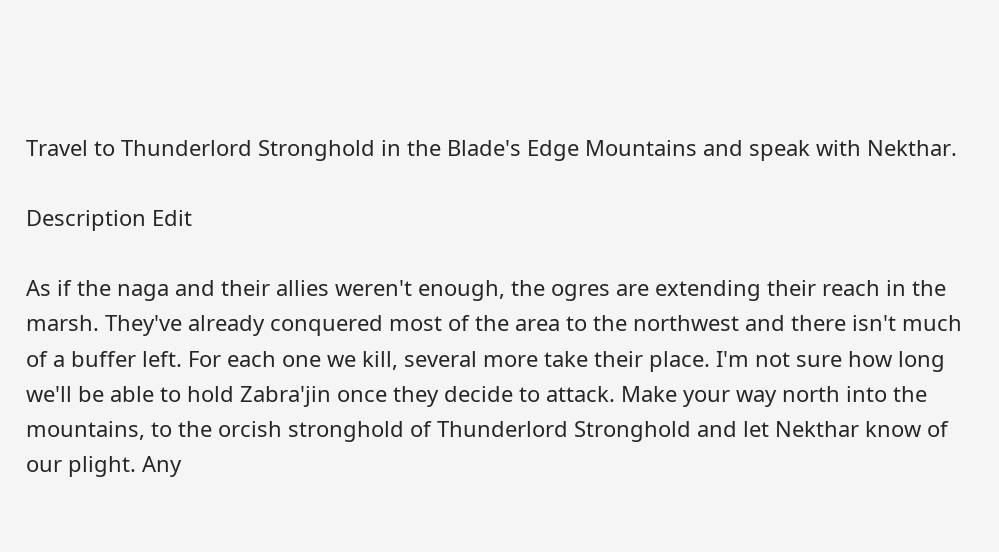Travel to Thunderlord Stronghold in the Blade's Edge Mountains and speak with Nekthar.

Description Edit

As if the naga and their allies weren't enough, the ogres are extending their reach in the marsh. They've already conquered most of the area to the northwest and there isn't much of a buffer left. For each one we kill, several more take their place. I'm not sure how long we'll be able to hold Zabra'jin once they decide to attack. Make your way north into the mountains, to the orcish stronghold of Thunderlord Stronghold and let Nekthar know of our plight. Any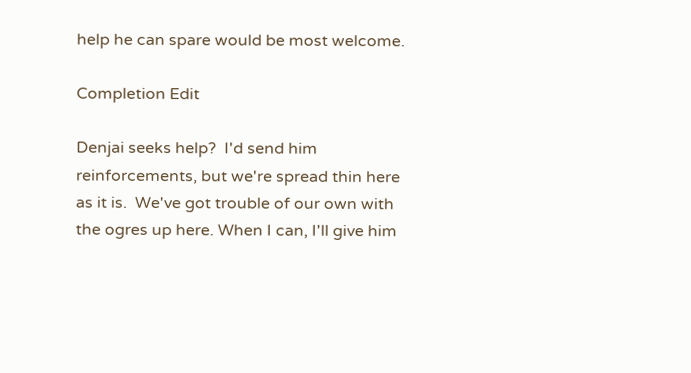help he can spare would be most welcome.

Completion Edit

Denjai seeks help?  I'd send him reinforcements, but we're spread thin here as it is.  We've got trouble of our own with the ogres up here. When I can, I'll give him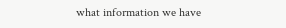what information we have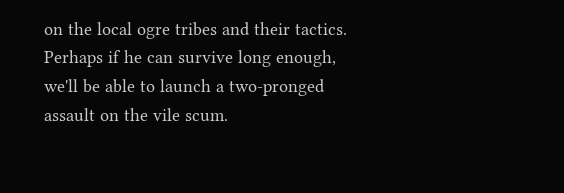on the local ogre tribes and their tactics.  Perhaps if he can survive long enough, we'll be able to launch a two-pronged assault on the vile scum.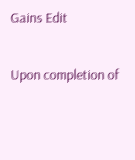Gains Edit

Upon completion of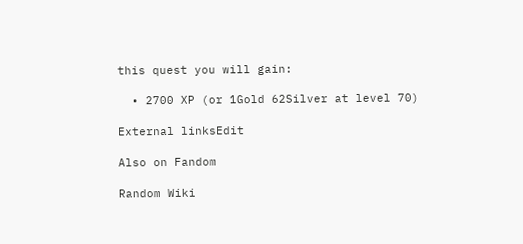this quest you will gain:

  • 2700 XP (or 1Gold 62Silver at level 70)

External linksEdit

Also on Fandom

Random Wiki